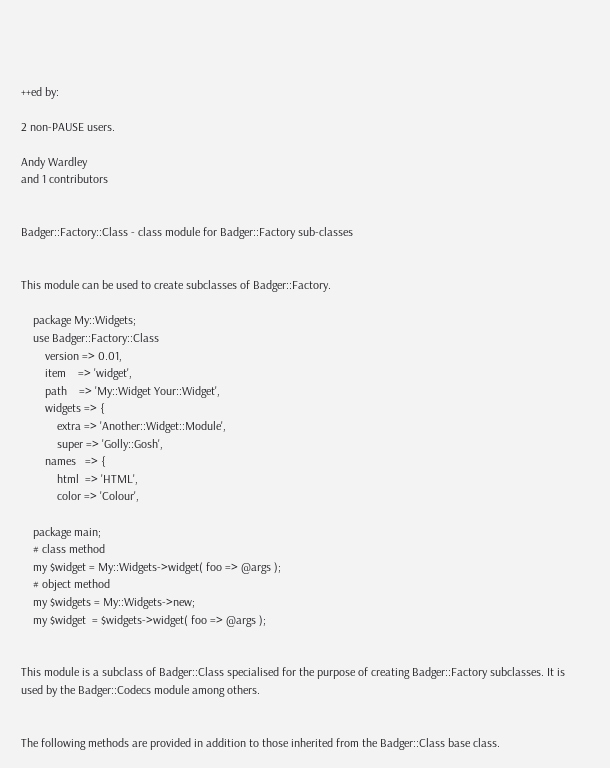++ed by:

2 non-PAUSE users.

Andy Wardley
and 1 contributors


Badger::Factory::Class - class module for Badger::Factory sub-classes


This module can be used to create subclasses of Badger::Factory.

    package My::Widgets;
    use Badger::Factory::Class
        version => 0.01,
        item    => 'widget',
        path    => 'My::Widget Your::Widget',
        widgets => {
            extra => 'Another::Widget::Module',
            super => 'Golly::Gosh',
        names   => {
            html  => 'HTML',
            color => 'Colour',

    package main;
    # class method
    my $widget = My::Widgets->widget( foo => @args );
    # object method
    my $widgets = My::Widgets->new;
    my $widget  = $widgets->widget( foo => @args );


This module is a subclass of Badger::Class specialised for the purpose of creating Badger::Factory subclasses. It is used by the Badger::Codecs module among others.


The following methods are provided in addition to those inherited from the Badger::Class base class.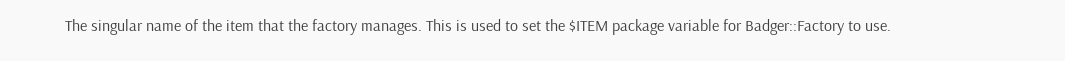The singular name of the item that the factory manages. This is used to set the $ITEM package variable for Badger::Factory to use.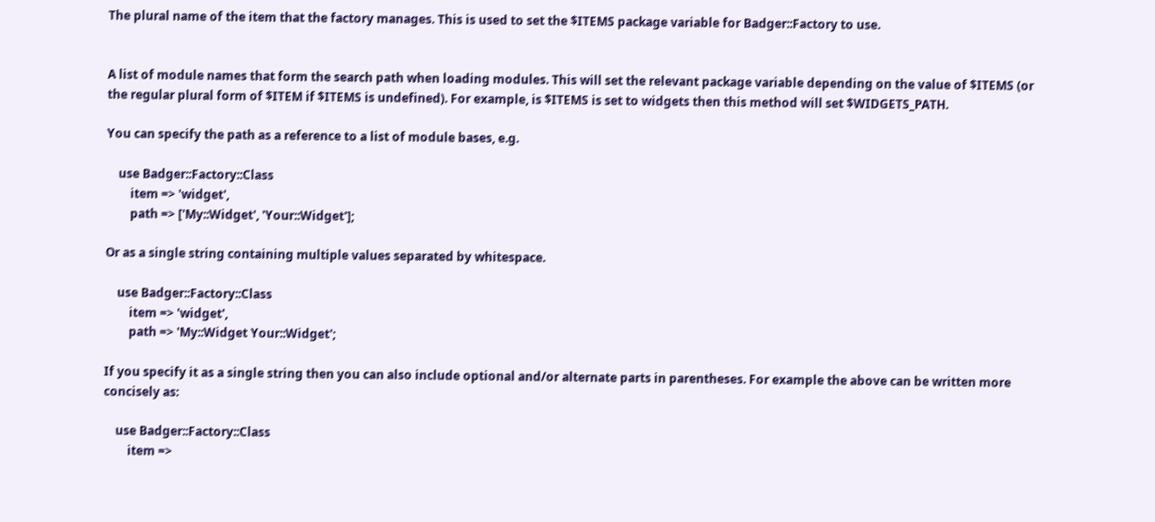The plural name of the item that the factory manages. This is used to set the $ITEMS package variable for Badger::Factory to use.


A list of module names that form the search path when loading modules. This will set the relevant package variable depending on the value of $ITEMS (or the regular plural form of $ITEM if $ITEMS is undefined). For example, is $ITEMS is set to widgets then this method will set $WIDGETS_PATH.

You can specify the path as a reference to a list of module bases, e.g.

    use Badger::Factory::Class
        item => 'widget',
        path => ['My::Widget', 'Your::Widget'];

Or as a single string containing multiple values separated by whitespace.

    use Badger::Factory::Class
        item => 'widget',
        path => 'My::Widget Your::Widget';

If you specify it as a single string then you can also include optional and/or alternate parts in parentheses. For example the above can be written more concisely as:

    use Badger::Factory::Class
        item =>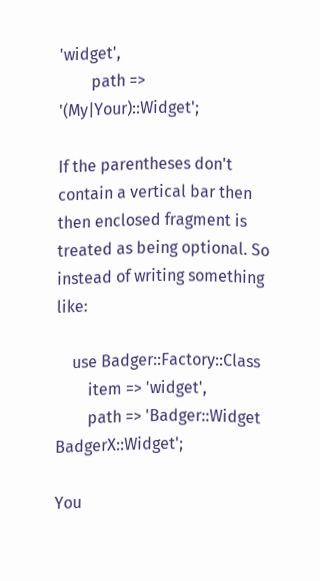'widget',
        path => '(My|Your)::Widget';

If the parentheses don't contain a vertical bar then then enclosed fragment is treated as being optional. So instead of writing something like:

    use Badger::Factory::Class
        item => 'widget',
        path => 'Badger::Widget BadgerX::Widget';

You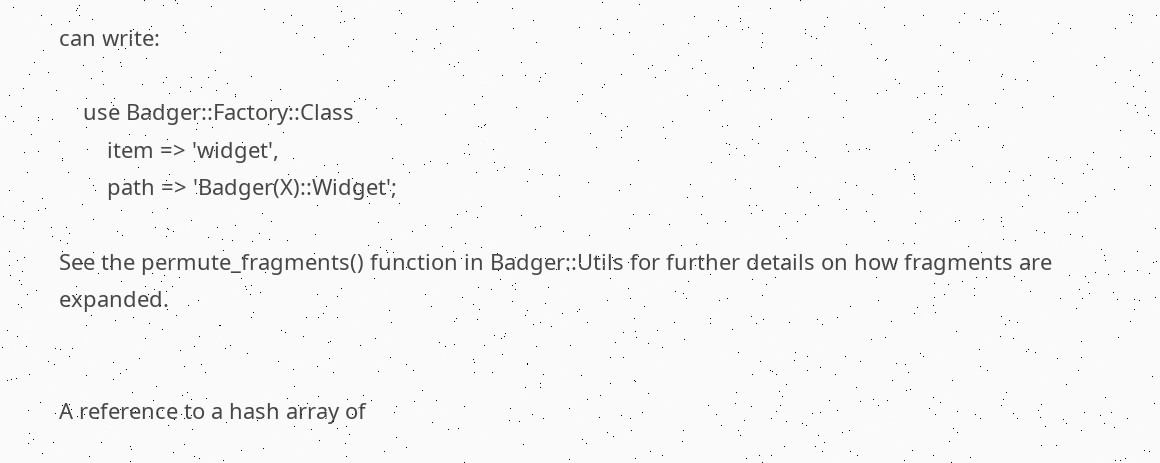can write:

    use Badger::Factory::Class
        item => 'widget',
        path => 'Badger(X)::Widget';

See the permute_fragments() function in Badger::Utils for further details on how fragments are expanded.


A reference to a hash array of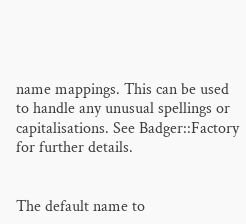name mappings. This can be used to handle any unusual spellings or capitalisations. See Badger::Factory for further details.


The default name to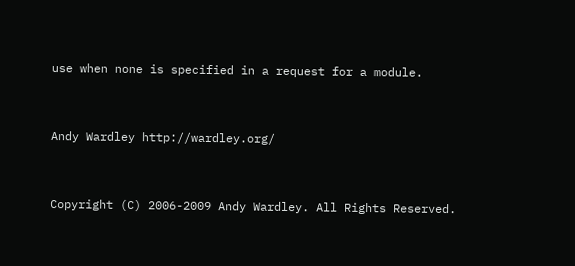use when none is specified in a request for a module.


Andy Wardley http://wardley.org/


Copyright (C) 2006-2009 Andy Wardley. All Rights Reserved.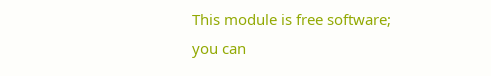This module is free software; you can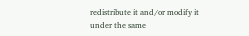redistribute it and/or modify it under the same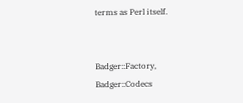terms as Perl itself.


Badger::Factory, Badger::Codecs